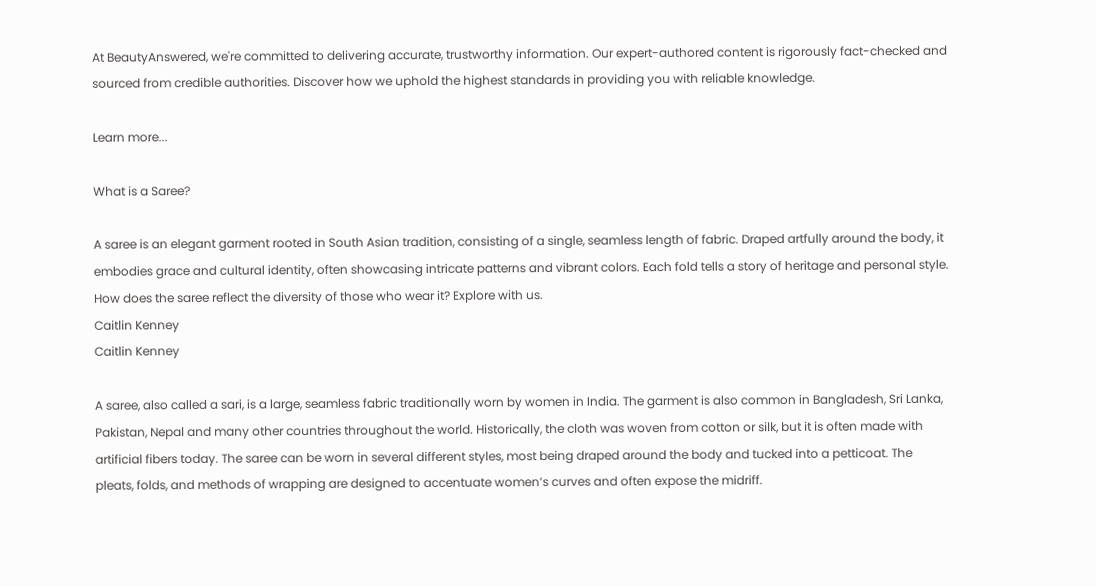At BeautyAnswered, we're committed to delivering accurate, trustworthy information. Our expert-authored content is rigorously fact-checked and sourced from credible authorities. Discover how we uphold the highest standards in providing you with reliable knowledge.

Learn more...

What is a Saree?

A saree is an elegant garment rooted in South Asian tradition, consisting of a single, seamless length of fabric. Draped artfully around the body, it embodies grace and cultural identity, often showcasing intricate patterns and vibrant colors. Each fold tells a story of heritage and personal style. How does the saree reflect the diversity of those who wear it? Explore with us.
Caitlin Kenney
Caitlin Kenney

A saree, also called a sari, is a large, seamless fabric traditionally worn by women in India. The garment is also common in Bangladesh, Sri Lanka, Pakistan, Nepal and many other countries throughout the world. Historically, the cloth was woven from cotton or silk, but it is often made with artificial fibers today. The saree can be worn in several different styles, most being draped around the body and tucked into a petticoat. The pleats, folds, and methods of wrapping are designed to accentuate women’s curves and often expose the midriff.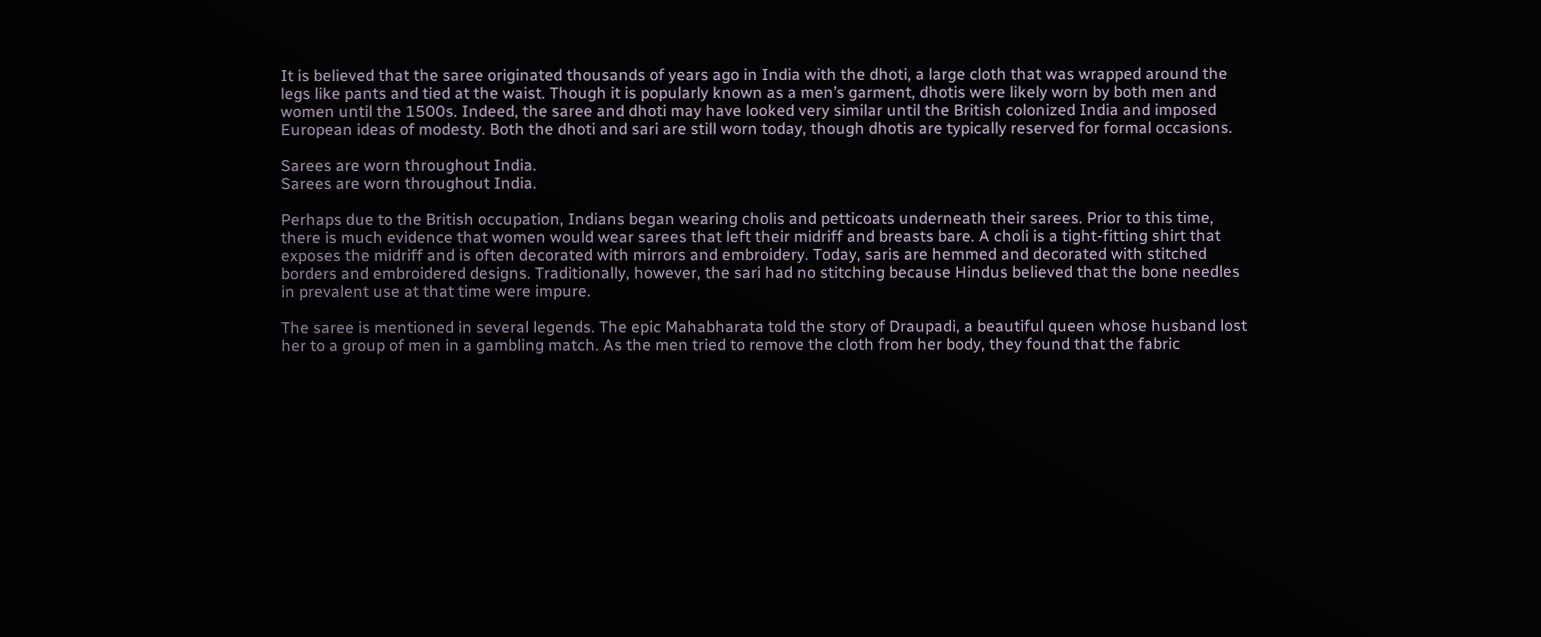It is believed that the saree originated thousands of years ago in India with the dhoti, a large cloth that was wrapped around the legs like pants and tied at the waist. Though it is popularly known as a men’s garment, dhotis were likely worn by both men and women until the 1500s. Indeed, the saree and dhoti may have looked very similar until the British colonized India and imposed European ideas of modesty. Both the dhoti and sari are still worn today, though dhotis are typically reserved for formal occasions.

Sarees are worn throughout India.
Sarees are worn throughout India.

Perhaps due to the British occupation, Indians began wearing cholis and petticoats underneath their sarees. Prior to this time, there is much evidence that women would wear sarees that left their midriff and breasts bare. A choli is a tight-fitting shirt that exposes the midriff and is often decorated with mirrors and embroidery. Today, saris are hemmed and decorated with stitched borders and embroidered designs. Traditionally, however, the sari had no stitching because Hindus believed that the bone needles in prevalent use at that time were impure.

The saree is mentioned in several legends. The epic Mahabharata told the story of Draupadi, a beautiful queen whose husband lost her to a group of men in a gambling match. As the men tried to remove the cloth from her body, they found that the fabric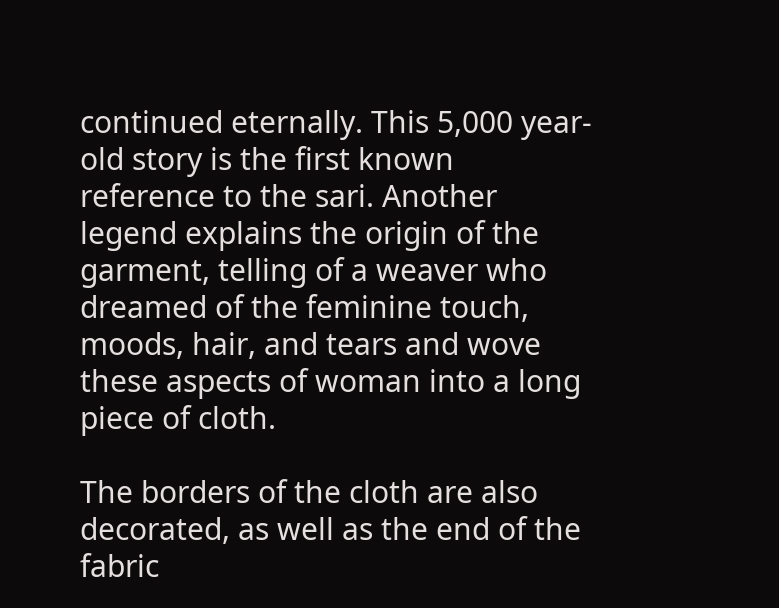continued eternally. This 5,000 year-old story is the first known reference to the sari. Another legend explains the origin of the garment, telling of a weaver who dreamed of the feminine touch, moods, hair, and tears and wove these aspects of woman into a long piece of cloth.

The borders of the cloth are also decorated, as well as the end of the fabric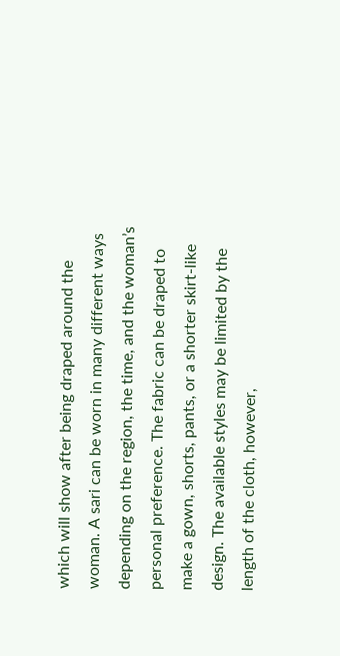which will show after being draped around the woman. A sari can be worn in many different ways depending on the region, the time, and the woman’s personal preference. The fabric can be draped to make a gown, shorts, pants, or a shorter skirt-like design. The available styles may be limited by the length of the cloth, however,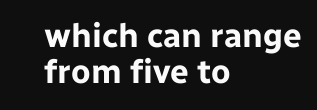which can range from five to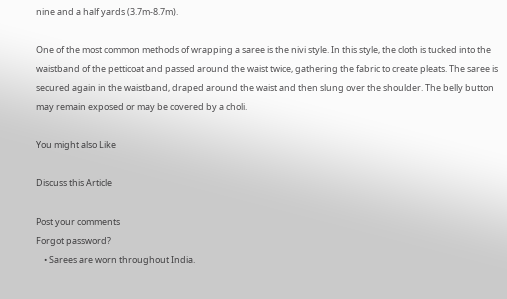nine and a half yards (3.7m-8.7m).

One of the most common methods of wrapping a saree is the nivi style. In this style, the cloth is tucked into the waistband of the petticoat and passed around the waist twice, gathering the fabric to create pleats. The saree is secured again in the waistband, draped around the waist and then slung over the shoulder. The belly button may remain exposed or may be covered by a choli.

You might also Like

Discuss this Article

Post your comments
Forgot password?
    • Sarees are worn throughout India.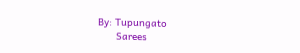By: Tupungato
      Sarees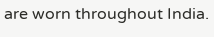are worn throughout India.